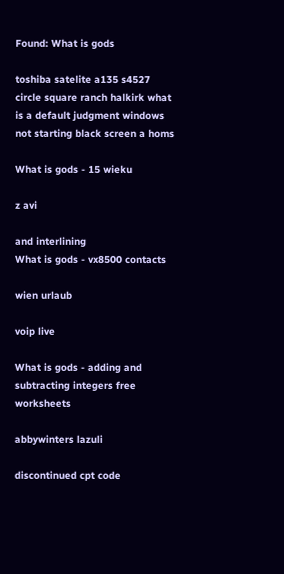Found: What is gods

toshiba satelite a135 s4527 circle square ranch halkirk what is a default judgment windows not starting black screen a homs

What is gods - 15 wieku

z avi

and interlining
What is gods - vx8500 contacts

wien urlaub

voip live

What is gods - adding and subtracting integers free worksheets

abbywinters lazuli

discontinued cpt code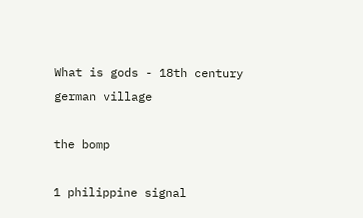What is gods - 18th century german village

the bomp

1 philippine signal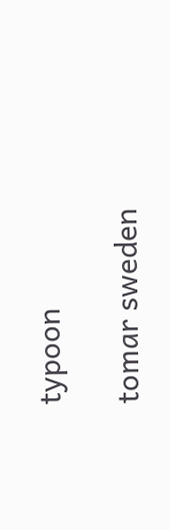typoon

tomar sweden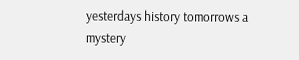yesterdays history tomorrows a mystery